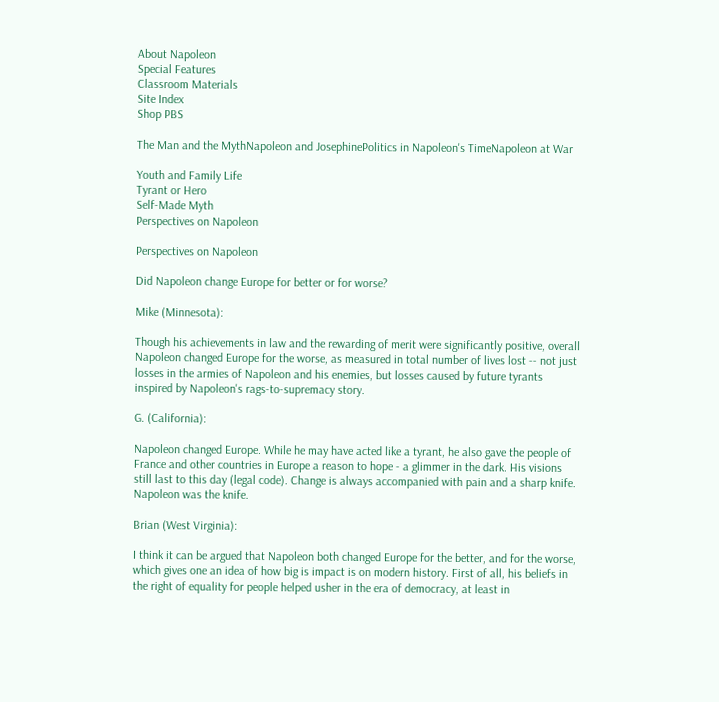About Napoleon
Special Features
Classroom Materials
Site Index
Shop PBS

The Man and the MythNapoleon and JosephinePolitics in Napoleon's TimeNapoleon at War

Youth and Family Life
Tyrant or Hero
Self-Made Myth
Perspectives on Napoleon

Perspectives on Napoleon

Did Napoleon change Europe for better or for worse?

Mike (Minnesota):

Though his achievements in law and the rewarding of merit were significantly positive, overall Napoleon changed Europe for the worse, as measured in total number of lives lost -- not just losses in the armies of Napoleon and his enemies, but losses caused by future tyrants inspired by Napoleon's rags-to-supremacy story.

G. (California):

Napoleon changed Europe. While he may have acted like a tyrant, he also gave the people of France and other countries in Europe a reason to hope - a glimmer in the dark. His visions still last to this day (legal code). Change is always accompanied with pain and a sharp knife. Napoleon was the knife.

Brian (West Virginia):

I think it can be argued that Napoleon both changed Europe for the better, and for the worse, which gives one an idea of how big is impact is on modern history. First of all, his beliefs in the right of equality for people helped usher in the era of democracy, at least in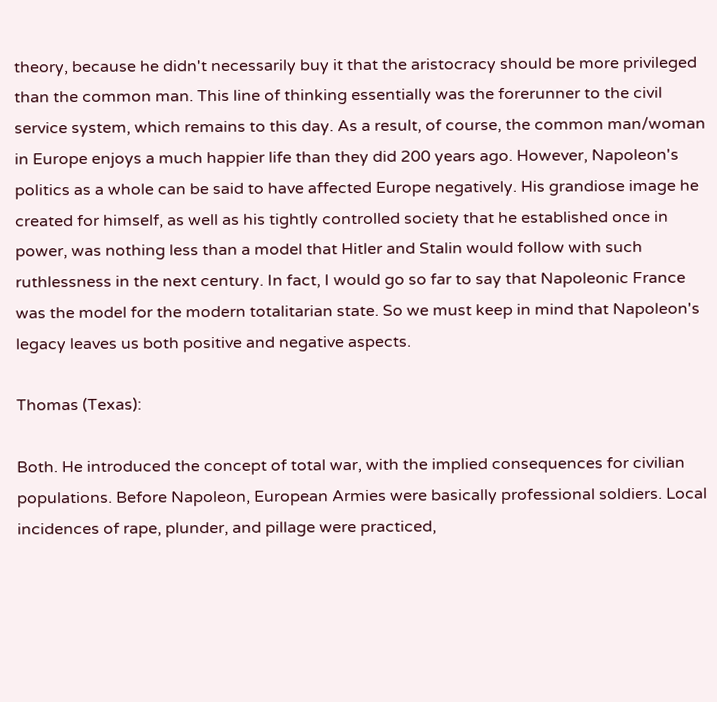theory, because he didn't necessarily buy it that the aristocracy should be more privileged than the common man. This line of thinking essentially was the forerunner to the civil service system, which remains to this day. As a result, of course, the common man/woman in Europe enjoys a much happier life than they did 200 years ago. However, Napoleon's politics as a whole can be said to have affected Europe negatively. His grandiose image he created for himself, as well as his tightly controlled society that he established once in power, was nothing less than a model that Hitler and Stalin would follow with such ruthlessness in the next century. In fact, I would go so far to say that Napoleonic France was the model for the modern totalitarian state. So we must keep in mind that Napoleon's legacy leaves us both positive and negative aspects.

Thomas (Texas):

Both. He introduced the concept of total war, with the implied consequences for civilian populations. Before Napoleon, European Armies were basically professional soldiers. Local incidences of rape, plunder, and pillage were practiced,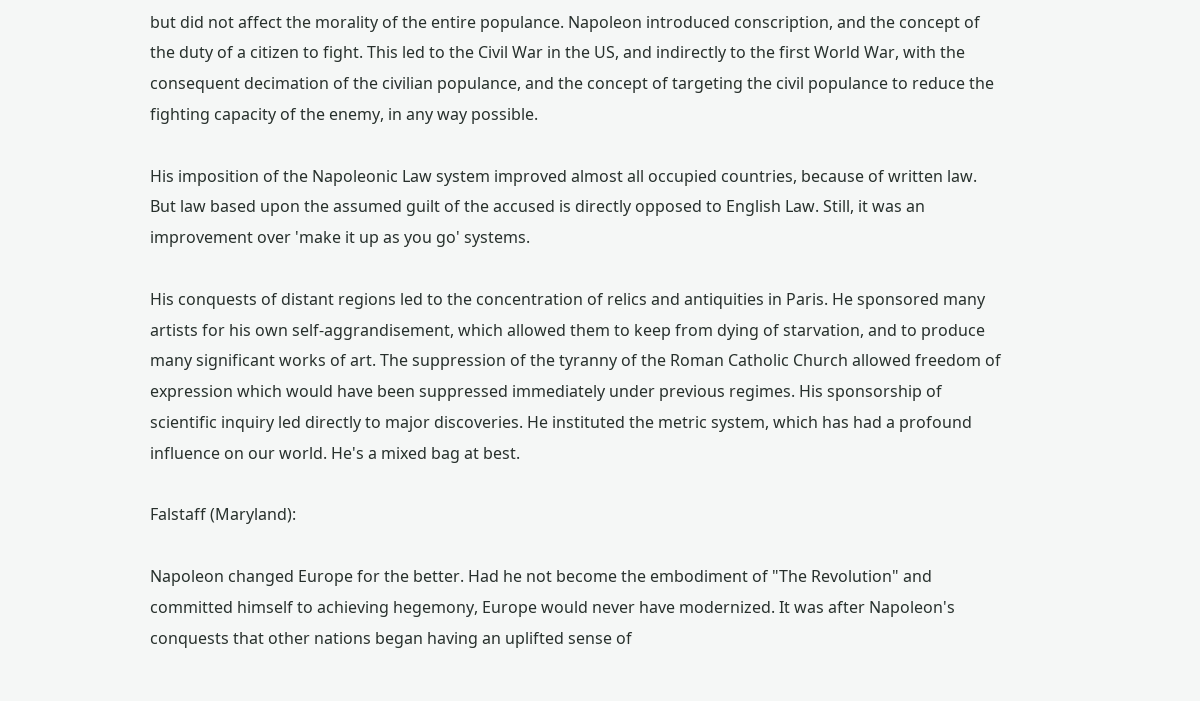but did not affect the morality of the entire populance. Napoleon introduced conscription, and the concept of the duty of a citizen to fight. This led to the Civil War in the US, and indirectly to the first World War, with the consequent decimation of the civilian populance, and the concept of targeting the civil populance to reduce the fighting capacity of the enemy, in any way possible.

His imposition of the Napoleonic Law system improved almost all occupied countries, because of written law. But law based upon the assumed guilt of the accused is directly opposed to English Law. Still, it was an improvement over 'make it up as you go' systems.

His conquests of distant regions led to the concentration of relics and antiquities in Paris. He sponsored many artists for his own self-aggrandisement, which allowed them to keep from dying of starvation, and to produce many significant works of art. The suppression of the tyranny of the Roman Catholic Church allowed freedom of expression which would have been suppressed immediately under previous regimes. His sponsorship of scientific inquiry led directly to major discoveries. He instituted the metric system, which has had a profound influence on our world. He's a mixed bag at best.

Falstaff (Maryland):

Napoleon changed Europe for the better. Had he not become the embodiment of "The Revolution" and committed himself to achieving hegemony, Europe would never have modernized. It was after Napoleon's conquests that other nations began having an uplifted sense of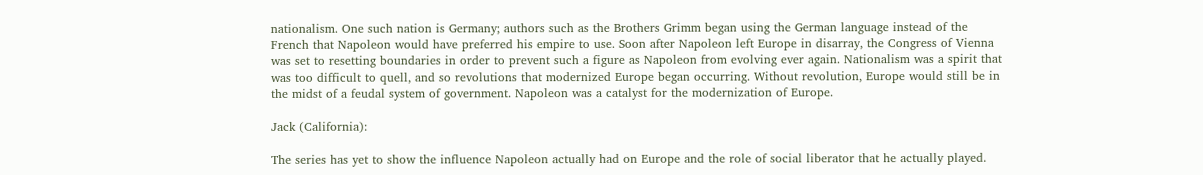nationalism. One such nation is Germany; authors such as the Brothers Grimm began using the German language instead of the French that Napoleon would have preferred his empire to use. Soon after Napoleon left Europe in disarray, the Congress of Vienna was set to resetting boundaries in order to prevent such a figure as Napoleon from evolving ever again. Nationalism was a spirit that was too difficult to quell, and so revolutions that modernized Europe began occurring. Without revolution, Europe would still be in the midst of a feudal system of government. Napoleon was a catalyst for the modernization of Europe.

Jack (California):

The series has yet to show the influence Napoleon actually had on Europe and the role of social liberator that he actually played.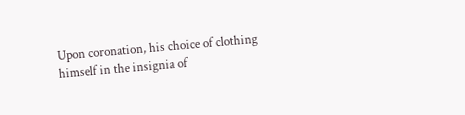Upon coronation, his choice of clothing himself in the insignia of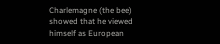Charlemagne (the bee) showed that he viewed himself as European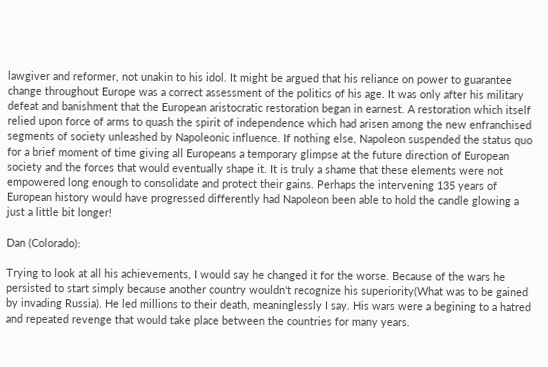lawgiver and reformer, not unakin to his idol. It might be argued that his reliance on power to guarantee change throughout Europe was a correct assessment of the politics of his age. It was only after his military defeat and banishment that the European aristocratic restoration began in earnest. A restoration which itself relied upon force of arms to quash the spirit of independence which had arisen among the new enfranchised segments of society unleashed by Napoleonic influence. If nothing else, Napoleon suspended the status quo for a brief moment of time giving all Europeans a temporary glimpse at the future direction of European society and the forces that would eventually shape it. It is truly a shame that these elements were not empowered long enough to consolidate and protect their gains. Perhaps the intervening 135 years of European history would have progressed differently had Napoleon been able to hold the candle glowing a just a little bit longer!

Dan (Colorado):

Trying to look at all his achievements, I would say he changed it for the worse. Because of the wars he persisted to start simply because another country wouldn't recognize his superiority(What was to be gained by invading Russia). He led millions to their death, meaninglessly I say. His wars were a begining to a hatred and repeated revenge that would take place between the countries for many years.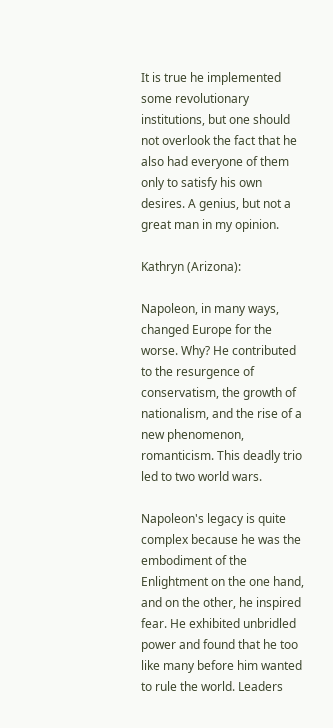It is true he implemented some revolutionary institutions, but one should not overlook the fact that he also had everyone of them only to satisfy his own desires. A genius, but not a great man in my opinion.

Kathryn (Arizona):

Napoleon, in many ways, changed Europe for the worse. Why? He contributed to the resurgence of conservatism, the growth of nationalism, and the rise of a new phenomenon, romanticism. This deadly trio led to two world wars.

Napoleon's legacy is quite complex because he was the embodiment of the Enlightment on the one hand, and on the other, he inspired fear. He exhibited unbridled power and found that he too like many before him wanted to rule the world. Leaders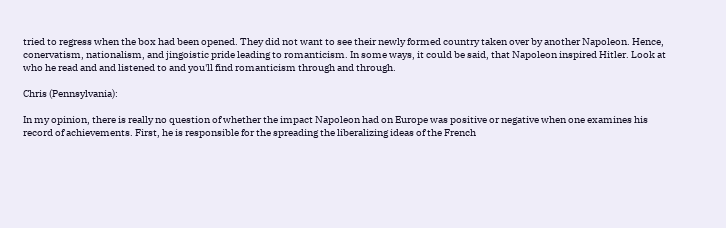tried to regress when the box had been opened. They did not want to see their newly formed country taken over by another Napoleon. Hence, conervatism, nationalism, and jingoistic pride leading to romanticism. In some ways, it could be said, that Napoleon inspired Hitler. Look at who he read and and listened to and you'll find romanticism through and through.

Chris (Pennsylvania):

In my opinion, there is really no question of whether the impact Napoleon had on Europe was positive or negative when one examines his record of achievements. First, he is responsible for the spreading the liberalizing ideas of the French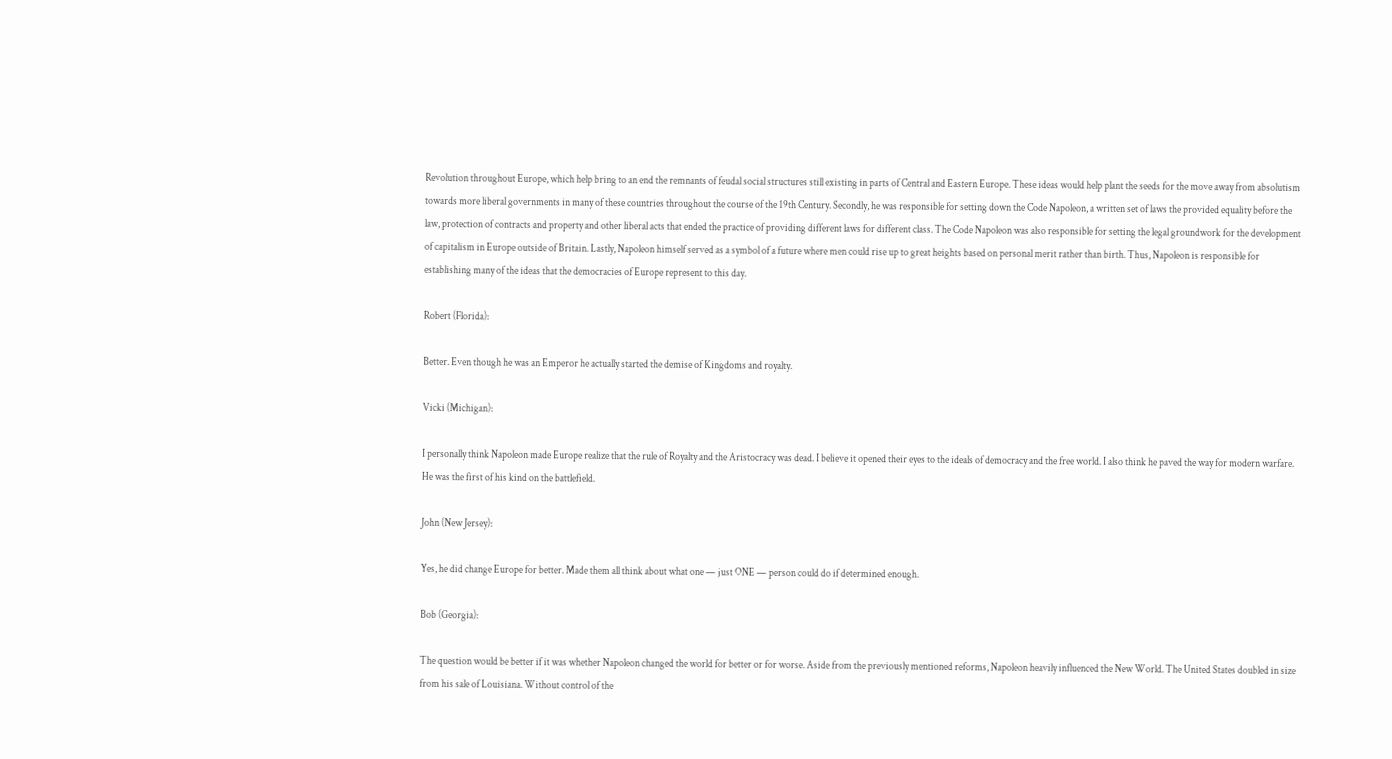Revolution throughout Europe, which help bring to an end the remnants of feudal social structures still existing in parts of Central and Eastern Europe. These ideas would help plant the seeds for the move away from absolutism towards more liberal governments in many of these countries throughout the course of the 19th Century. Secondly, he was responsible for setting down the Code Napoleon, a written set of laws the provided equality before the law, protection of contracts and property and other liberal acts that ended the practice of providing different laws for different class. The Code Napoleon was also responsible for setting the legal groundwork for the development of capitalism in Europe outside of Britain. Lastly, Napoleon himself served as a symbol of a future where men could rise up to great heights based on personal merit rather than birth. Thus, Napoleon is responsible for establishing many of the ideas that the democracies of Europe represent to this day.

Robert (Florida):

Better. Even though he was an Emperor he actually started the demise of Kingdoms and royalty.

Vicki (Michigan):

I personally think Napoleon made Europe realize that the rule of Royalty and the Aristocracy was dead. I believe it opened their eyes to the ideals of democracy and the free world. I also think he paved the way for modern warfare. He was the first of his kind on the battlefield.

John (New Jersey):

Yes, he did change Europe for better. Made them all think about what one — just ONE — person could do if determined enough.

Bob (Georgia):

The question would be better if it was whether Napoleon changed the world for better or for worse. Aside from the previously mentioned reforms, Napoleon heavily influenced the New World. The United States doubled in size from his sale of Louisiana. Without control of the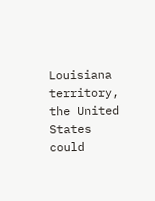Louisiana territory, the United States could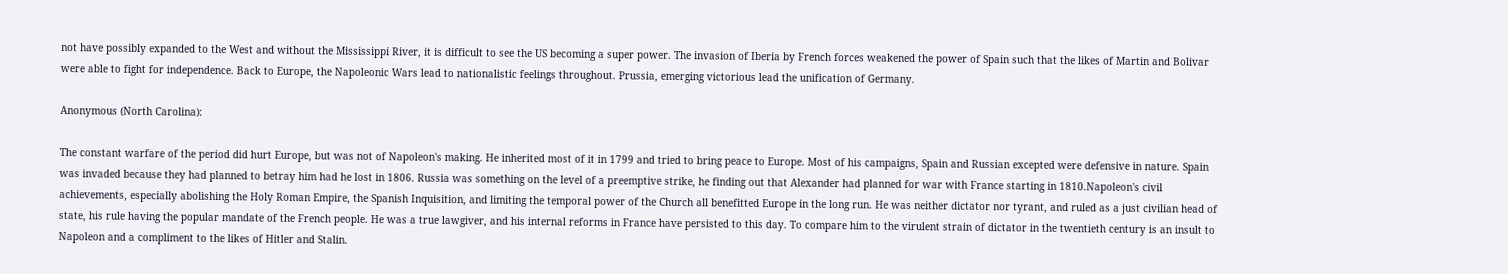not have possibly expanded to the West and without the Mississippi River, it is difficult to see the US becoming a super power. The invasion of Iberia by French forces weakened the power of Spain such that the likes of Martin and Bolivar were able to fight for independence. Back to Europe, the Napoleonic Wars lead to nationalistic feelings throughout. Prussia, emerging victorious lead the unification of Germany.

Anonymous (North Carolina):

The constant warfare of the period did hurt Europe, but was not of Napoleon's making. He inherited most of it in 1799 and tried to bring peace to Europe. Most of his campaigns, Spain and Russian excepted were defensive in nature. Spain was invaded because they had planned to betray him had he lost in 1806. Russia was something on the level of a preemptive strike, he finding out that Alexander had planned for war with France starting in 1810.Napoleon's civil achievements, especially abolishing the Holy Roman Empire, the Spanish Inquisition, and limiting the temporal power of the Church all benefitted Europe in the long run. He was neither dictator nor tyrant, and ruled as a just civilian head of state, his rule having the popular mandate of the French people. He was a true lawgiver, and his internal reforms in France have persisted to this day. To compare him to the virulent strain of dictator in the twentieth century is an insult to Napoleon and a compliment to the likes of Hitler and Stalin.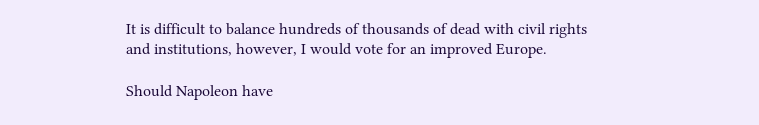It is difficult to balance hundreds of thousands of dead with civil rights and institutions, however, I would vote for an improved Europe.

Should Napoleon have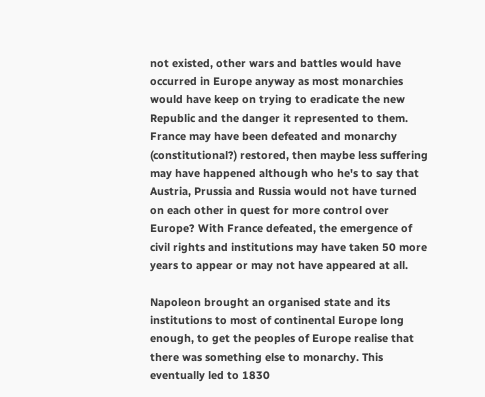not existed, other wars and battles would have occurred in Europe anyway as most monarchies would have keep on trying to eradicate the new Republic and the danger it represented to them. France may have been defeated and monarchy (constitutional?) restored, then maybe less suffering may have happened although who he's to say that Austria, Prussia and Russia would not have turned on each other in quest for more control over Europe? With France defeated, the emergence of civil rights and institutions may have taken 50 more years to appear or may not have appeared at all.

Napoleon brought an organised state and its institutions to most of continental Europe long enough, to get the peoples of Europe realise that there was something else to monarchy. This eventually led to 1830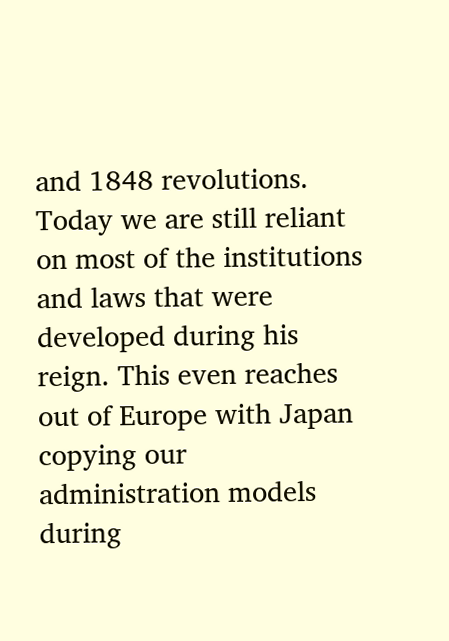and 1848 revolutions. Today we are still reliant on most of the institutions and laws that were developed during his reign. This even reaches out of Europe with Japan copying our administration models during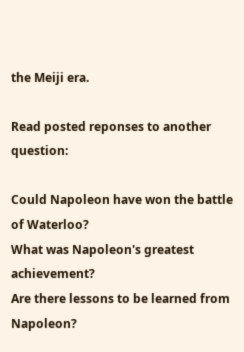the Meiji era.

Read posted reponses to another question:

Could Napoleon have won the battle of Waterloo?
What was Napoleon's greatest achievement?
Are there lessons to be learned from Napoleon?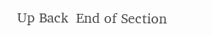Up Back  End of Section